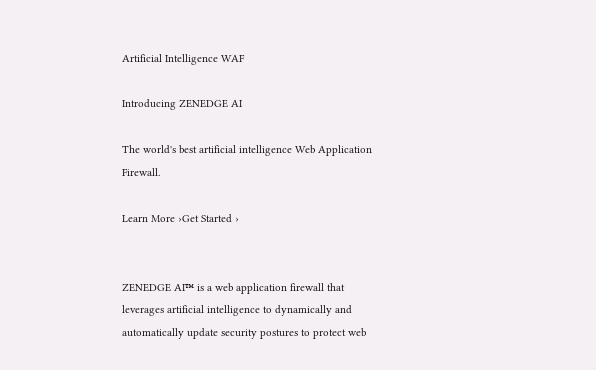Artificial Intelligence WAF

Introducing ZENEDGE AI

The world's best artificial intelligence Web Application Firewall.

Learn More ›Get Started ›


ZENEDGE AI™ is a web application firewall that leverages artificial intelligence to dynamically and automatically update security postures to protect web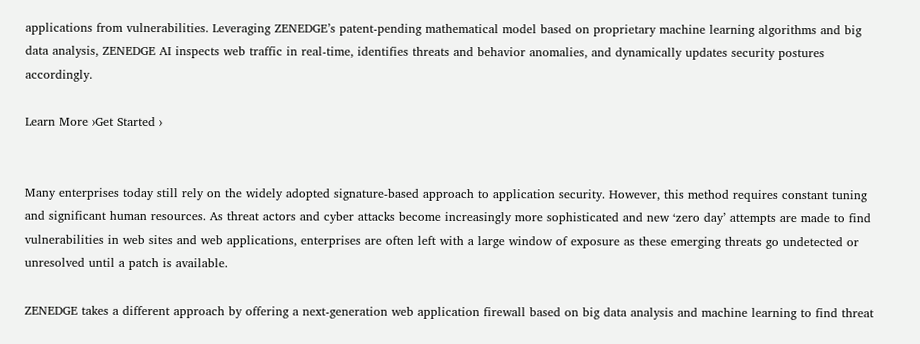applications from vulnerabilities. Leveraging ZENEDGE’s patent-pending mathematical model based on proprietary machine learning algorithms and big data analysis, ZENEDGE AI inspects web traffic in real-time, identifies threats and behavior anomalies, and dynamically updates security postures accordingly.

Learn More ›Get Started ›


Many enterprises today still rely on the widely adopted signature-based approach to application security. However, this method requires constant tuning and significant human resources. As threat actors and cyber attacks become increasingly more sophisticated and new ‘zero day’ attempts are made to find vulnerabilities in web sites and web applications, enterprises are often left with a large window of exposure as these emerging threats go undetected or unresolved until a patch is available.

ZENEDGE takes a different approach by offering a next-generation web application firewall based on big data analysis and machine learning to find threat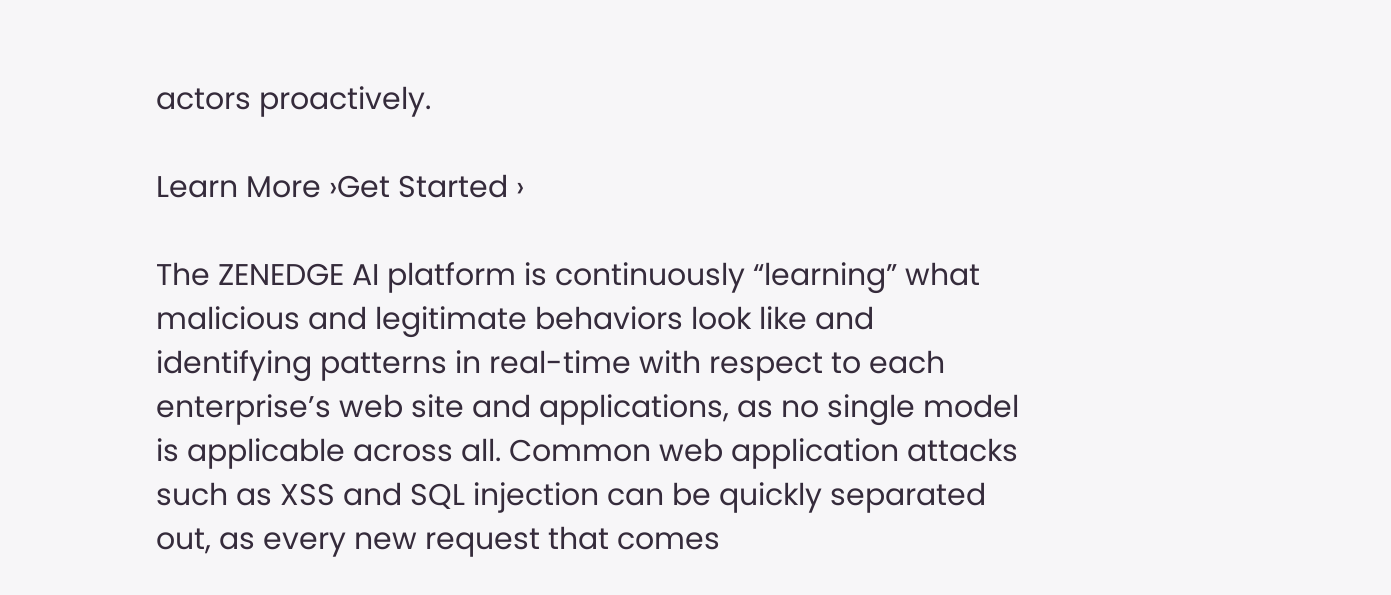actors proactively.

Learn More ›Get Started ›

The ZENEDGE AI platform is continuously “learning” what malicious and legitimate behaviors look like and identifying patterns in real-time with respect to each enterprise’s web site and applications, as no single model is applicable across all. Common web application attacks such as XSS and SQL injection can be quickly separated out, as every new request that comes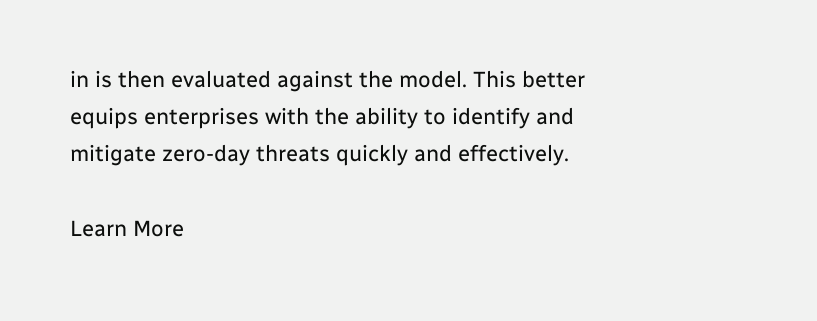in is then evaluated against the model. This better equips enterprises with the ability to identify and mitigate zero-day threats quickly and effectively.

Learn More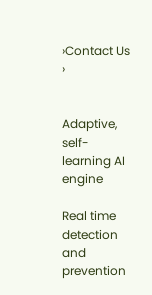›Contact Us ›


Adaptive, self-learning AI engine

Real time detection and prevention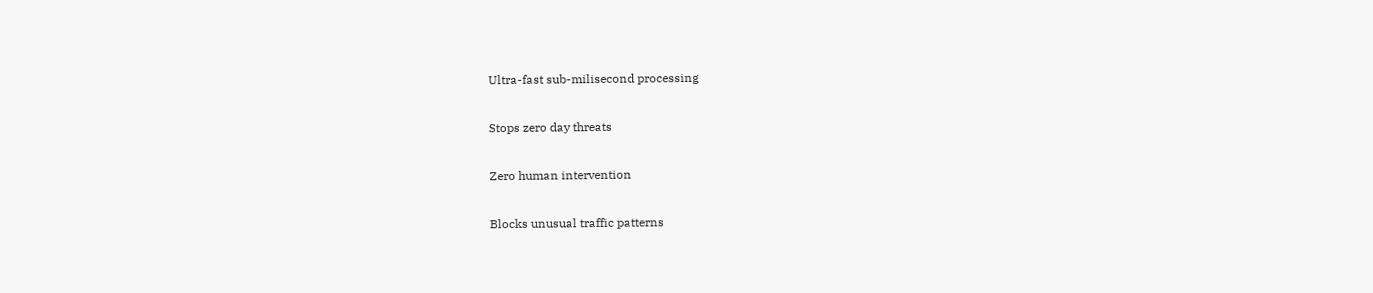Ultra-fast sub-milisecond processing

Stops zero day threats

Zero human intervention

Blocks unusual traffic patterns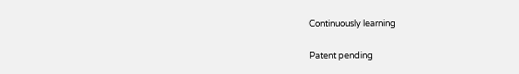Continuously learning

Patent pending